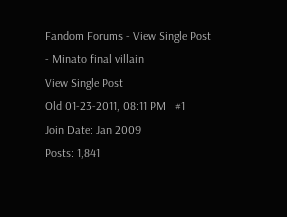Fandom Forums - View Single Post - Minato final villain
View Single Post
Old 01-23-2011, 08:11 PM   #1
Join Date: Jan 2009
Posts: 1,841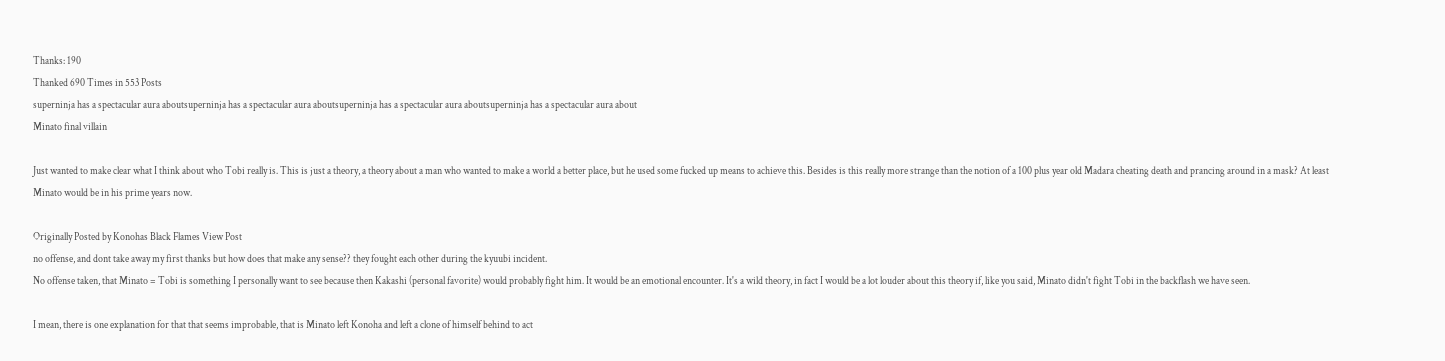Thanks: 190
Thanked 690 Times in 553 Posts
superninja has a spectacular aura aboutsuperninja has a spectacular aura aboutsuperninja has a spectacular aura aboutsuperninja has a spectacular aura about
Minato final villain

Just wanted to make clear what I think about who Tobi really is. This is just a theory, a theory about a man who wanted to make a world a better place, but he used some fucked up means to achieve this. Besides is this really more strange than the notion of a 100 plus year old Madara cheating death and prancing around in a mask? At least Minato would be in his prime years now.

Originally Posted by Konohas Black Flames View Post
no offense, and dont take away my first thanks but how does that make any sense?? they fought each other during the kyuubi incident.
No offense taken, that Minato = Tobi is something I personally want to see because then Kakashi (personal favorite) would probably fight him. It would be an emotional encounter. It's a wild theory, in fact I would be a lot louder about this theory if, like you said, Minato didn't fight Tobi in the backflash we have seen.

I mean, there is one explanation for that that seems improbable, that is Minato left Konoha and left a clone of himself behind to act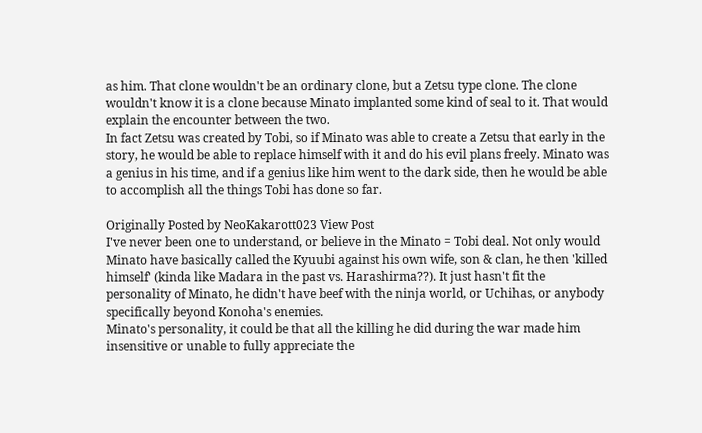as him. That clone wouldn't be an ordinary clone, but a Zetsu type clone. The clone wouldn't know it is a clone because Minato implanted some kind of seal to it. That would explain the encounter between the two.
In fact Zetsu was created by Tobi, so if Minato was able to create a Zetsu that early in the story, he would be able to replace himself with it and do his evil plans freely. Minato was a genius in his time, and if a genius like him went to the dark side, then he would be able to accomplish all the things Tobi has done so far.

Originally Posted by NeoKakarott023 View Post
I've never been one to understand, or believe in the Minato = Tobi deal. Not only would Minato have basically called the Kyuubi against his own wife, son & clan, he then 'killed himself' (kinda like Madara in the past vs. Harashirma??). It just hasn't fit the personality of Minato, he didn't have beef with the ninja world, or Uchihas, or anybody specifically beyond Konoha's enemies.
Minato's personality, it could be that all the killing he did during the war made him insensitive or unable to fully appreciate the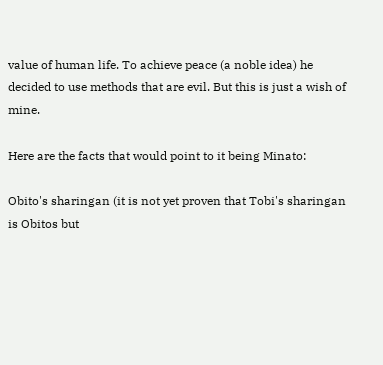value of human life. To achieve peace (a noble idea) he decided to use methods that are evil. But this is just a wish of mine.

Here are the facts that would point to it being Minato:

Obito's sharingan (it is not yet proven that Tobi's sharingan is Obitos but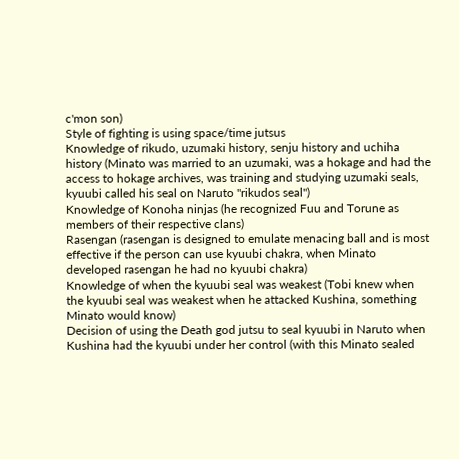c'mon son)
Style of fighting is using space/time jutsus
Knowledge of rikudo, uzumaki history, senju history and uchiha history (Minato was married to an uzumaki, was a hokage and had the access to hokage archives, was training and studying uzumaki seals, kyuubi called his seal on Naruto "rikudos seal")
Knowledge of Konoha ninjas (he recognized Fuu and Torune as members of their respective clans)
Rasengan (rasengan is designed to emulate menacing ball and is most effective if the person can use kyuubi chakra, when Minato developed rasengan he had no kyuubi chakra)
Knowledge of when the kyuubi seal was weakest (Tobi knew when the kyuubi seal was weakest when he attacked Kushina, something Minato would know)
Decision of using the Death god jutsu to seal kyuubi in Naruto when Kushina had the kyuubi under her control (with this Minato sealed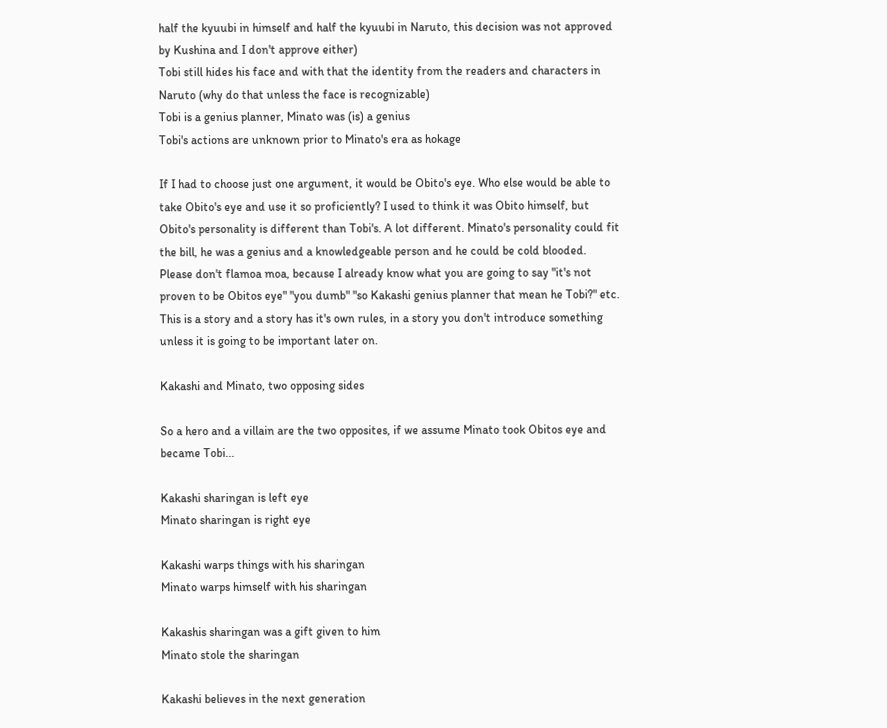half the kyuubi in himself and half the kyuubi in Naruto, this decision was not approved by Kushina and I don't approve either)
Tobi still hides his face and with that the identity from the readers and characters in Naruto (why do that unless the face is recognizable)
Tobi is a genius planner, Minato was (is) a genius
Tobi's actions are unknown prior to Minato's era as hokage

If I had to choose just one argument, it would be Obito's eye. Who else would be able to take Obito's eye and use it so proficiently? I used to think it was Obito himself, but Obito's personality is different than Tobi's. A lot different. Minato's personality could fit the bill, he was a genius and a knowledgeable person and he could be cold blooded.
Please don't flamoa moa, because I already know what you are going to say "it's not proven to be Obitos eye" "you dumb" "so Kakashi genius planner that mean he Tobi?" etc. This is a story and a story has it's own rules, in a story you don't introduce something unless it is going to be important later on.

Kakashi and Minato, two opposing sides

So a hero and a villain are the two opposites, if we assume Minato took Obitos eye and became Tobi...

Kakashi sharingan is left eye
Minato sharingan is right eye

Kakashi warps things with his sharingan
Minato warps himself with his sharingan

Kakashis sharingan was a gift given to him
Minato stole the sharingan

Kakashi believes in the next generation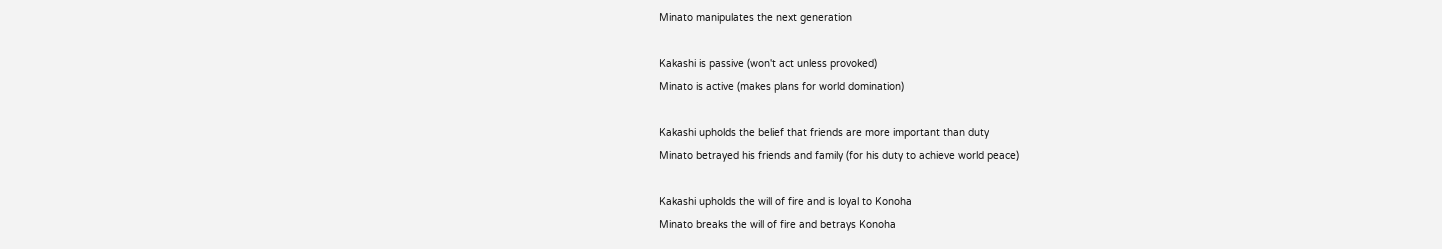Minato manipulates the next generation

Kakashi is passive (won't act unless provoked)
Minato is active (makes plans for world domination)

Kakashi upholds the belief that friends are more important than duty
Minato betrayed his friends and family (for his duty to achieve world peace)

Kakashi upholds the will of fire and is loyal to Konoha
Minato breaks the will of fire and betrays Konoha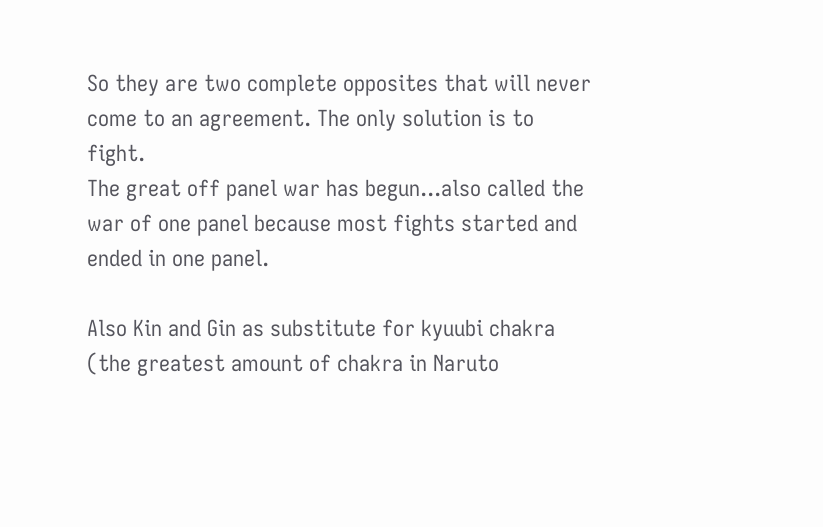So they are two complete opposites that will never come to an agreement. The only solution is to fight.
The great off panel war has begun...also called the war of one panel because most fights started and ended in one panel.

Also Kin and Gin as substitute for kyuubi chakra (the greatest amount of chakra in Naruto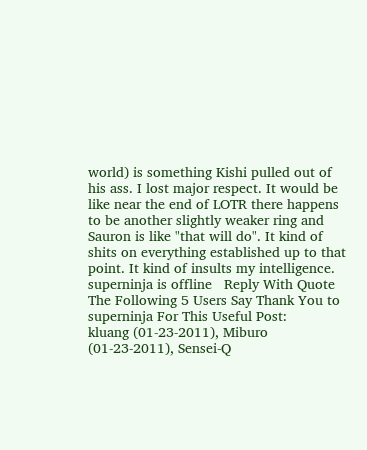world) is something Kishi pulled out of his ass. I lost major respect. It would be like near the end of LOTR there happens to be another slightly weaker ring and Sauron is like "that will do". It kind of shits on everything established up to that point. It kind of insults my intelligence.
superninja is offline   Reply With Quote
The Following 5 Users Say Thank You to superninja For This Useful Post:
kluang (01-23-2011), Miburo (01-23-2011), Sensei-Q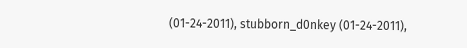(01-24-2011), stubborn_d0nkey (01-24-2011),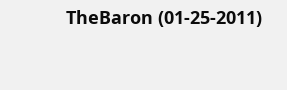TheBaron (01-25-2011)